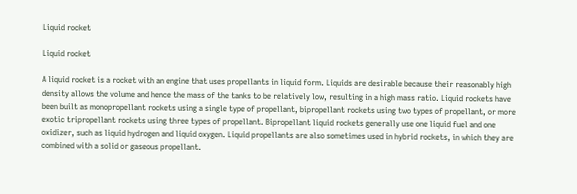Liquid rocket

Liquid rocket

A liquid rocket is a rocket with an engine that uses propellants in liquid form. Liquids are desirable because their reasonably high density allows the volume and hence the mass of the tanks to be relatively low, resulting in a high mass ratio. Liquid rockets have been built as monopropellant rockets using a single type of propellant, bipropellant rockets using two types of propellant, or more exotic tripropellant rockets using three types of propellant. Bipropellant liquid rockets generally use one liquid fuel and one oxidizer, such as liquid hydrogen and liquid oxygen. Liquid propellants are also sometimes used in hybrid rockets, in which they are combined with a solid or gaseous propellant.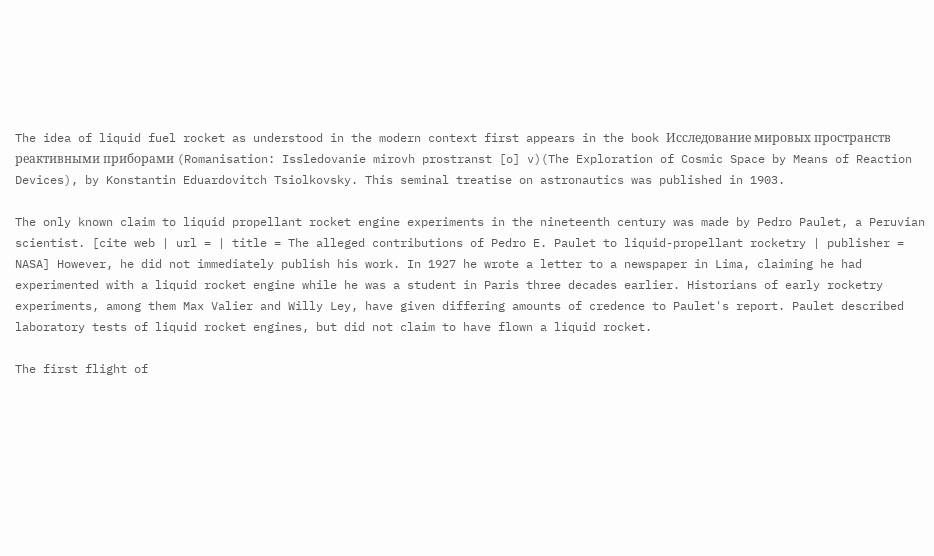The idea of liquid fuel rocket as understood in the modern context first appears in the book Исследование мировых пространств реактивными приборами (Romanisation: Issledovanie mirovh prostranst [o] v)(The Exploration of Cosmic Space by Means of Reaction Devices), by Konstantin Eduardovitch Tsiolkovsky. This seminal treatise on astronautics was published in 1903.

The only known claim to liquid propellant rocket engine experiments in the nineteenth century was made by Pedro Paulet, a Peruvian scientist. [cite web | url = | title = The alleged contributions of Pedro E. Paulet to liquid-propellant rocketry | publisher = NASA] However, he did not immediately publish his work. In 1927 he wrote a letter to a newspaper in Lima, claiming he had experimented with a liquid rocket engine while he was a student in Paris three decades earlier. Historians of early rocketry experiments, among them Max Valier and Willy Ley, have given differing amounts of credence to Paulet's report. Paulet described laboratory tests of liquid rocket engines, but did not claim to have flown a liquid rocket.

The first flight of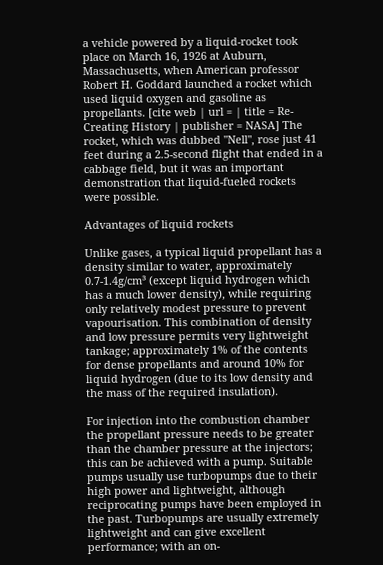a vehicle powered by a liquid-rocket took place on March 16, 1926 at Auburn, Massachusetts, when American professor Robert H. Goddard launched a rocket which used liquid oxygen and gasoline as propellants. [cite web | url = | title = Re-Creating History | publisher = NASA] The rocket, which was dubbed "Nell", rose just 41 feet during a 2.5-second flight that ended in a cabbage field, but it was an important demonstration that liquid-fueled rockets were possible.

Advantages of liquid rockets

Unlike gases, a typical liquid propellant has a density similar to water, approximately 0.7-1.4g/cm³ (except liquid hydrogen which has a much lower density), while requiring only relatively modest pressure to prevent vapourisation. This combination of density and low pressure permits very lightweight tankage; approximately 1% of the contents for dense propellants and around 10% for liquid hydrogen (due to its low density and the mass of the required insulation).

For injection into the combustion chamber the propellant pressure needs to be greater than the chamber pressure at the injectors; this can be achieved with a pump. Suitable pumps usually use turbopumps due to their high power and lightweight, although reciprocating pumps have been employed in the past. Turbopumps are usually extremely lightweight and can give excellent performance; with an on-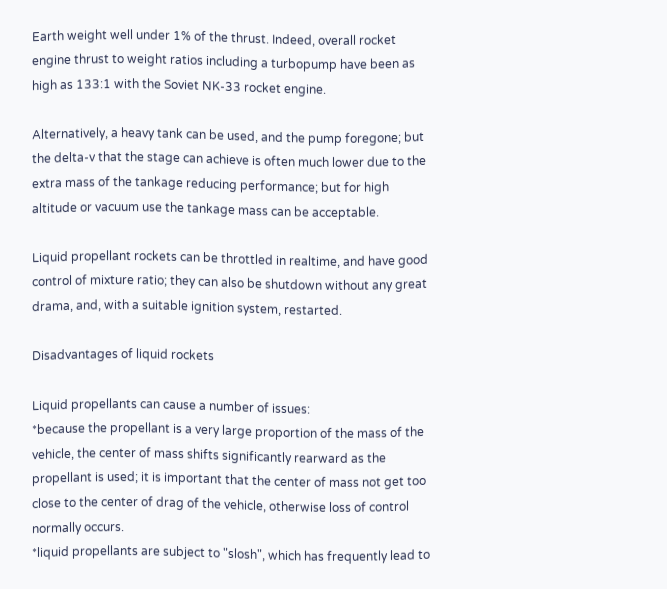Earth weight well under 1% of the thrust. Indeed, overall rocket engine thrust to weight ratios including a turbopump have been as high as 133:1 with the Soviet NK-33 rocket engine.

Alternatively, a heavy tank can be used, and the pump foregone; but the delta-v that the stage can achieve is often much lower due to the extra mass of the tankage reducing performance; but for high altitude or vacuum use the tankage mass can be acceptable.

Liquid propellant rockets can be throttled in realtime, and have good control of mixture ratio; they can also be shutdown without any great drama, and, with a suitable ignition system, restarted.

Disadvantages of liquid rockets

Liquid propellants can cause a number of issues:
*because the propellant is a very large proportion of the mass of the vehicle, the center of mass shifts significantly rearward as the propellant is used; it is important that the center of mass not get too close to the center of drag of the vehicle, otherwise loss of control normally occurs.
*liquid propellants are subject to "slosh", which has frequently lead to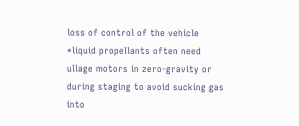loss of control of the vehicle
*liquid propellants often need ullage motors in zero-gravity or during staging to avoid sucking gas into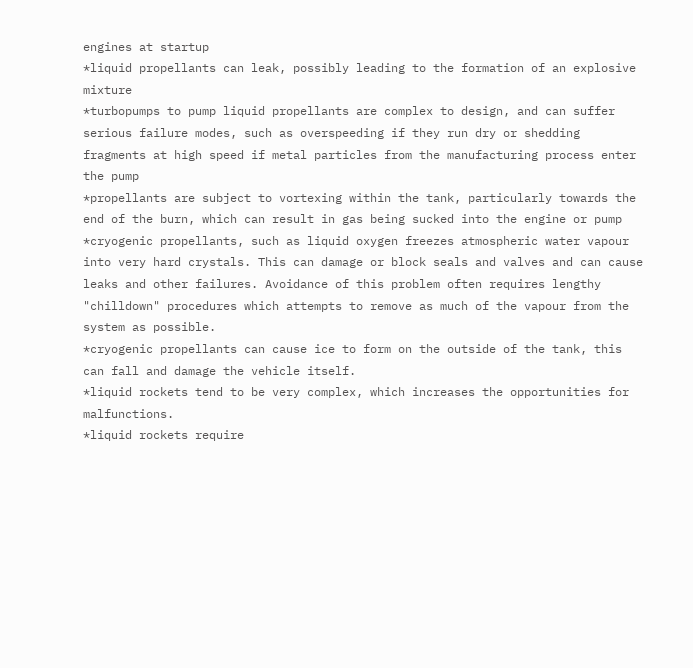engines at startup
*liquid propellants can leak, possibly leading to the formation of an explosive mixture
*turbopumps to pump liquid propellants are complex to design, and can suffer serious failure modes, such as overspeeding if they run dry or shedding fragments at high speed if metal particles from the manufacturing process enter the pump
*propellants are subject to vortexing within the tank, particularly towards the end of the burn, which can result in gas being sucked into the engine or pump
*cryogenic propellants, such as liquid oxygen freezes atmospheric water vapour into very hard crystals. This can damage or block seals and valves and can cause leaks and other failures. Avoidance of this problem often requires lengthy "chilldown" procedures which attempts to remove as much of the vapour from the system as possible.
*cryogenic propellants can cause ice to form on the outside of the tank, this can fall and damage the vehicle itself.
*liquid rockets tend to be very complex, which increases the opportunities for malfunctions.
*liquid rockets require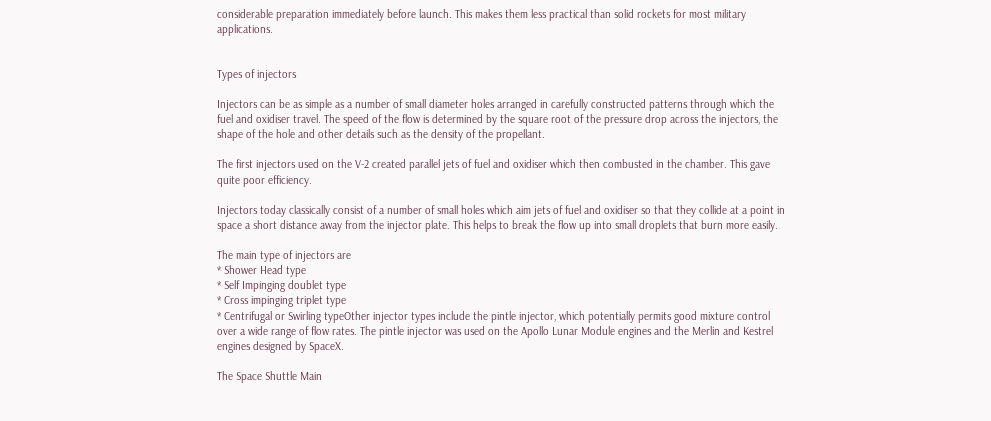considerable preparation immediately before launch. This makes them less practical than solid rockets for most military applications.


Types of injectors

Injectors can be as simple as a number of small diameter holes arranged in carefully constructed patterns through which the fuel and oxidiser travel. The speed of the flow is determined by the square root of the pressure drop across the injectors, the shape of the hole and other details such as the density of the propellant.

The first injectors used on the V-2 created parallel jets of fuel and oxidiser which then combusted in the chamber. This gave quite poor efficiency.

Injectors today classically consist of a number of small holes which aim jets of fuel and oxidiser so that they collide at a point in space a short distance away from the injector plate. This helps to break the flow up into small droplets that burn more easily.

The main type of injectors are
* Shower Head type
* Self Impinging doublet type
* Cross impinging triplet type
* Centrifugal or Swirling typeOther injector types include the pintle injector, which potentially permits good mixture control over a wide range of flow rates. The pintle injector was used on the Apollo Lunar Module engines and the Merlin and Kestrel engines designed by SpaceX.

The Space Shuttle Main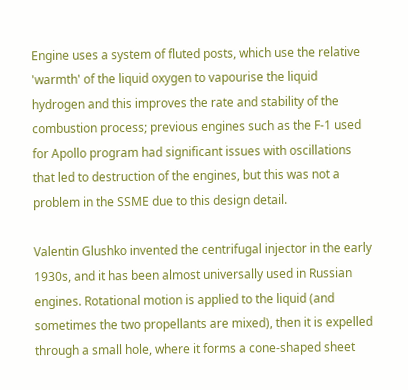Engine uses a system of fluted posts, which use the relative 'warmth' of the liquid oxygen to vapourise the liquid hydrogen and this improves the rate and stability of the combustion process; previous engines such as the F-1 used for Apollo program had significant issues with oscillations that led to destruction of the engines, but this was not a problem in the SSME due to this design detail.

Valentin Glushko invented the centrifugal injector in the early 1930s, and it has been almost universally used in Russian engines. Rotational motion is applied to the liquid (and sometimes the two propellants are mixed), then it is expelled through a small hole, where it forms a cone-shaped sheet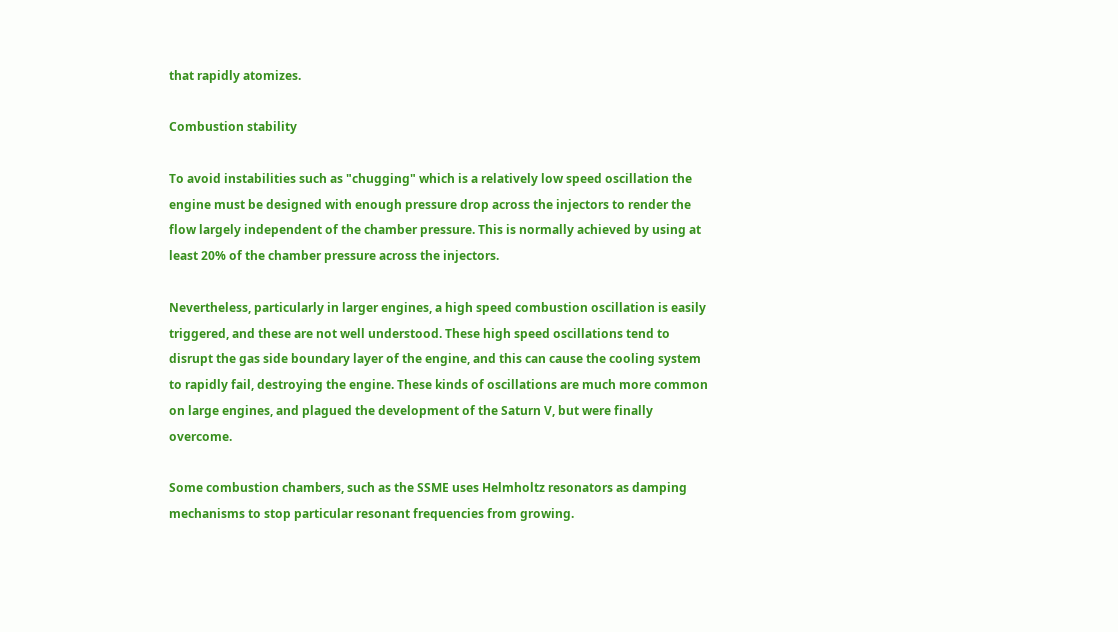that rapidly atomizes.

Combustion stability

To avoid instabilities such as "chugging" which is a relatively low speed oscillation the engine must be designed with enough pressure drop across the injectors to render the flow largely independent of the chamber pressure. This is normally achieved by using at least 20% of the chamber pressure across the injectors.

Nevertheless, particularly in larger engines, a high speed combustion oscillation is easily triggered, and these are not well understood. These high speed oscillations tend to disrupt the gas side boundary layer of the engine, and this can cause the cooling system to rapidly fail, destroying the engine. These kinds of oscillations are much more common on large engines, and plagued the development of the Saturn V, but were finally overcome.

Some combustion chambers, such as the SSME uses Helmholtz resonators as damping mechanisms to stop particular resonant frequencies from growing.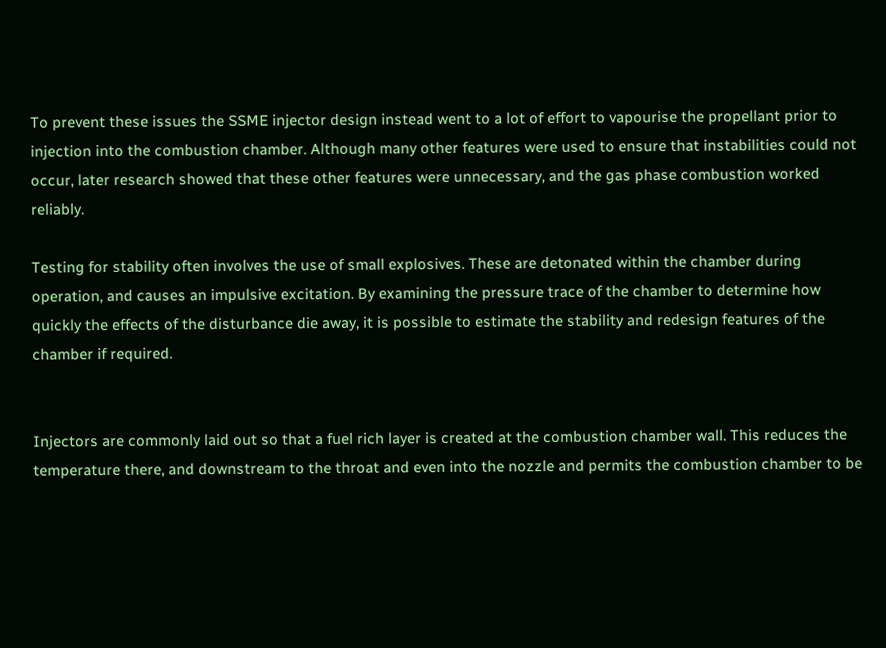To prevent these issues the SSME injector design instead went to a lot of effort to vapourise the propellant prior to injection into the combustion chamber. Although many other features were used to ensure that instabilities could not occur, later research showed that these other features were unnecessary, and the gas phase combustion worked reliably.

Testing for stability often involves the use of small explosives. These are detonated within the chamber during operation, and causes an impulsive excitation. By examining the pressure trace of the chamber to determine how quickly the effects of the disturbance die away, it is possible to estimate the stability and redesign features of the chamber if required.


Injectors are commonly laid out so that a fuel rich layer is created at the combustion chamber wall. This reduces the temperature there, and downstream to the throat and even into the nozzle and permits the combustion chamber to be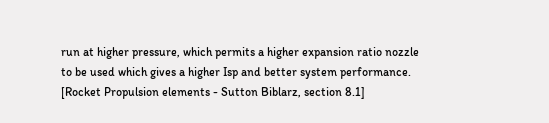run at higher pressure, which permits a higher expansion ratio nozzle to be used which gives a higher Isp and better system performance. [Rocket Propulsion elements - Sutton Biblarz, section 8.1]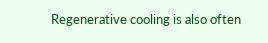Regenerative cooling is also often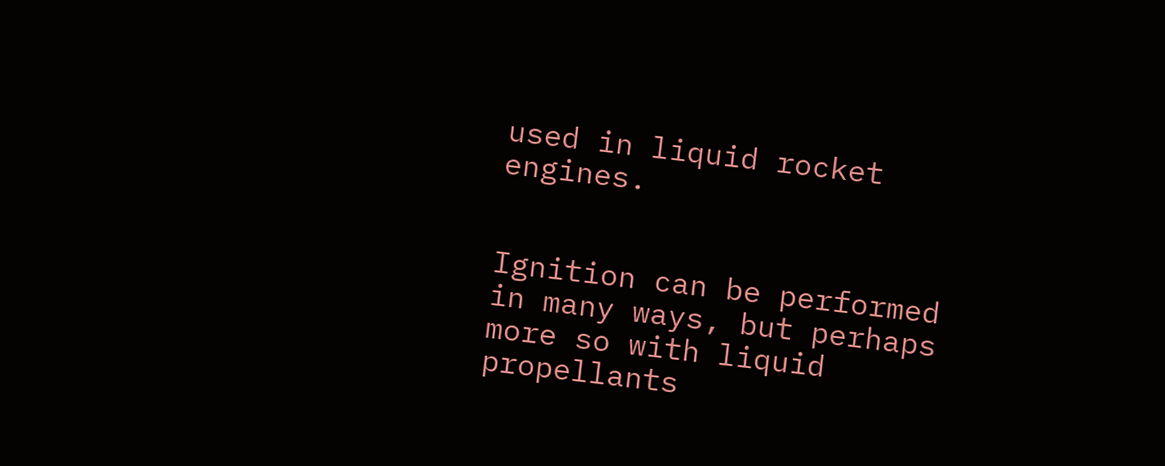used in liquid rocket engines.


Ignition can be performed in many ways, but perhaps more so with liquid propellants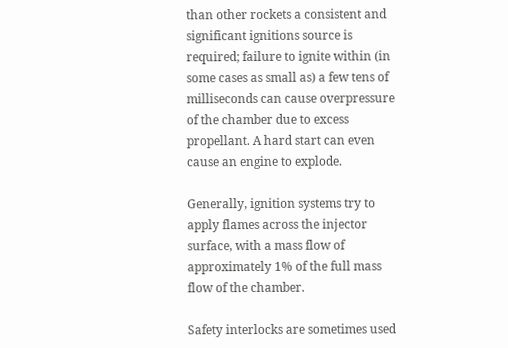than other rockets a consistent and significant ignitions source is required; failure to ignite within (in some cases as small as) a few tens of milliseconds can cause overpressure of the chamber due to excess propellant. A hard start can even cause an engine to explode.

Generally, ignition systems try to apply flames across the injector surface, with a mass flow of approximately 1% of the full mass flow of the chamber.

Safety interlocks are sometimes used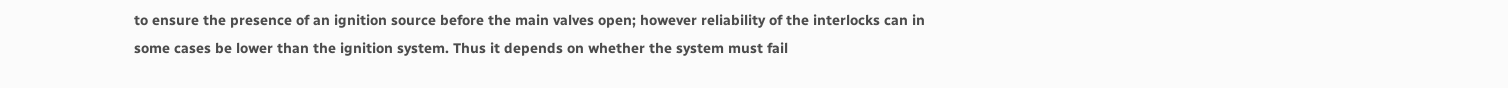to ensure the presence of an ignition source before the main valves open; however reliability of the interlocks can in some cases be lower than the ignition system. Thus it depends on whether the system must fail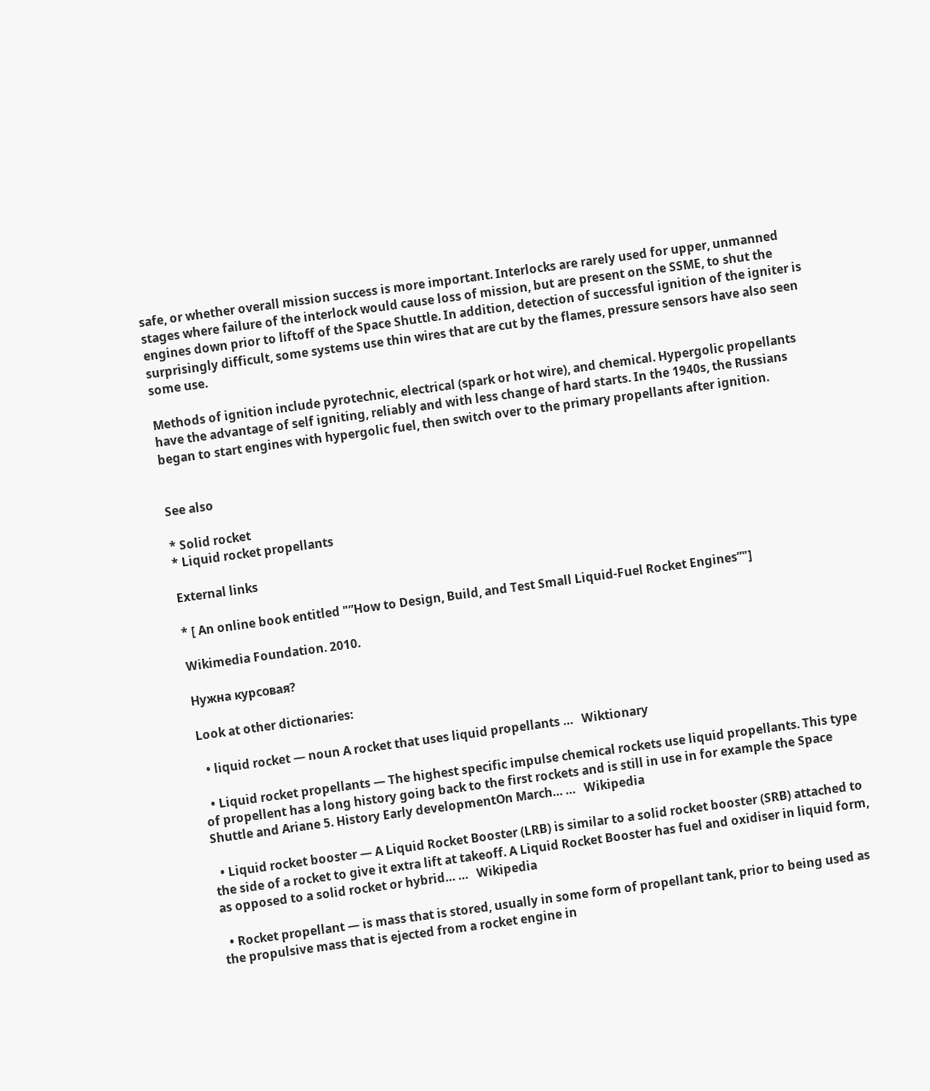safe, or whether overall mission success is more important. Interlocks are rarely used for upper, unmanned stages where failure of the interlock would cause loss of mission, but are present on the SSME, to shut the engines down prior to liftoff of the Space Shuttle. In addition, detection of successful ignition of the igniter is surprisingly difficult, some systems use thin wires that are cut by the flames, pressure sensors have also seen some use.

Methods of ignition include pyrotechnic, electrical (spark or hot wire), and chemical. Hypergolic propellants have the advantage of self igniting, reliably and with less change of hard starts. In the 1940s, the Russians began to start engines with hypergolic fuel, then switch over to the primary propellants after ignition.


See also

* Solid rocket
* Liquid rocket propellants

External links

* [ An online book entitled "”How to Design, Build, and Test Small Liquid-Fuel Rocket Engines”"]

Wikimedia Foundation. 2010.

Нужна курсовая?

Look at other dictionaries:

  • liquid rocket — noun A rocket that uses liquid propellants …   Wiktionary

  • Liquid rocket propellants — The highest specific impulse chemical rockets use liquid propellants. This type of propellent has a long history going back to the first rockets and is still in use in for example the Space Shuttle and Ariane 5. History Early developmentOn March… …   Wikipedia

  • Liquid rocket booster — A Liquid Rocket Booster (LRB) is similar to a solid rocket booster (SRB) attached to the side of a rocket to give it extra lift at takeoff. A Liquid Rocket Booster has fuel and oxidiser in liquid form, as opposed to a solid rocket or hybrid… …   Wikipedia

  • Rocket propellant — is mass that is stored, usually in some form of propellant tank, prior to being used as the propulsive mass that is ejected from a rocket engine in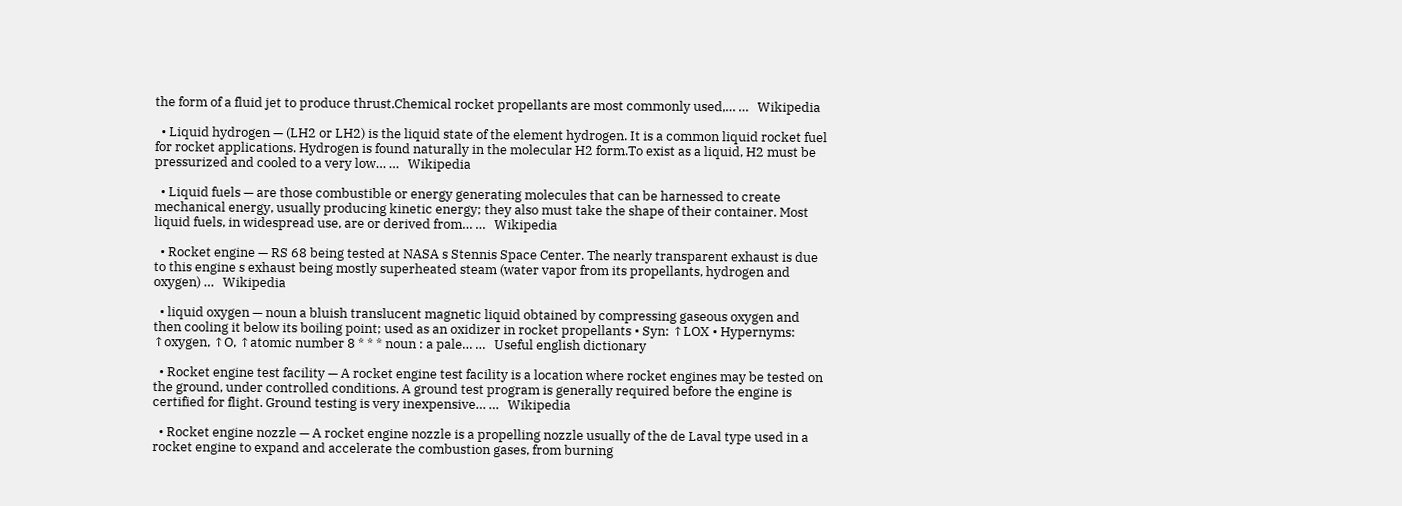the form of a fluid jet to produce thrust.Chemical rocket propellants are most commonly used,… …   Wikipedia

  • Liquid hydrogen — (LH2 or LH2) is the liquid state of the element hydrogen. It is a common liquid rocket fuel for rocket applications. Hydrogen is found naturally in the molecular H2 form.To exist as a liquid, H2 must be pressurized and cooled to a very low… …   Wikipedia

  • Liquid fuels — are those combustible or energy generating molecules that can be harnessed to create mechanical energy, usually producing kinetic energy; they also must take the shape of their container. Most liquid fuels, in widespread use, are or derived from… …   Wikipedia

  • Rocket engine — RS 68 being tested at NASA s Stennis Space Center. The nearly transparent exhaust is due to this engine s exhaust being mostly superheated steam (water vapor from its propellants, hydrogen and oxygen) …   Wikipedia

  • liquid oxygen — noun a bluish translucent magnetic liquid obtained by compressing gaseous oxygen and then cooling it below its boiling point; used as an oxidizer in rocket propellants • Syn: ↑LOX • Hypernyms: ↑oxygen, ↑O, ↑atomic number 8 * * * noun : a pale… …   Useful english dictionary

  • Rocket engine test facility — A rocket engine test facility is a location where rocket engines may be tested on the ground, under controlled conditions. A ground test program is generally required before the engine is certified for flight. Ground testing is very inexpensive… …   Wikipedia

  • Rocket engine nozzle — A rocket engine nozzle is a propelling nozzle usually of the de Laval type used in a rocket engine to expand and accelerate the combustion gases, from burning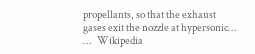propellants, so that the exhaust gases exit the nozzle at hypersonic… …   Wikipedia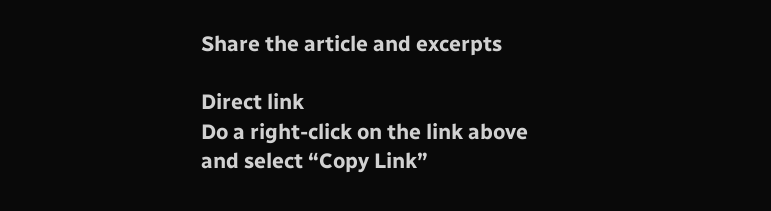Share the article and excerpts

Direct link
Do a right-click on the link above
and select “Copy Link”